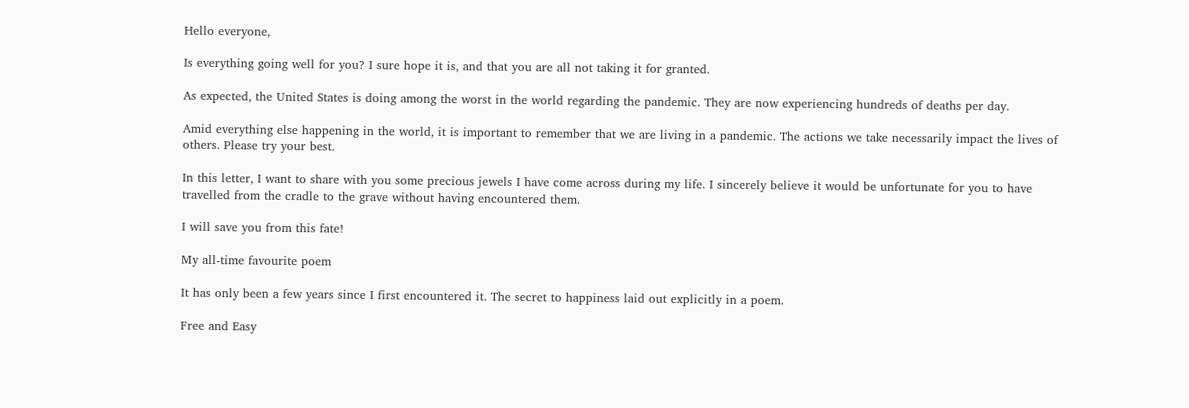Hello everyone,

Is everything going well for you? I sure hope it is, and that you are all not taking it for granted.

As expected, the United States is doing among the worst in the world regarding the pandemic. They are now experiencing hundreds of deaths per day.

Amid everything else happening in the world, it is important to remember that we are living in a pandemic. The actions we take necessarily impact the lives of others. Please try your best.

In this letter, I want to share with you some precious jewels I have come across during my life. I sincerely believe it would be unfortunate for you to have travelled from the cradle to the grave without having encountered them.

I will save you from this fate!

My all-time favourite poem

It has only been a few years since I first encountered it. The secret to happiness laid out explicitly in a poem.

Free and Easy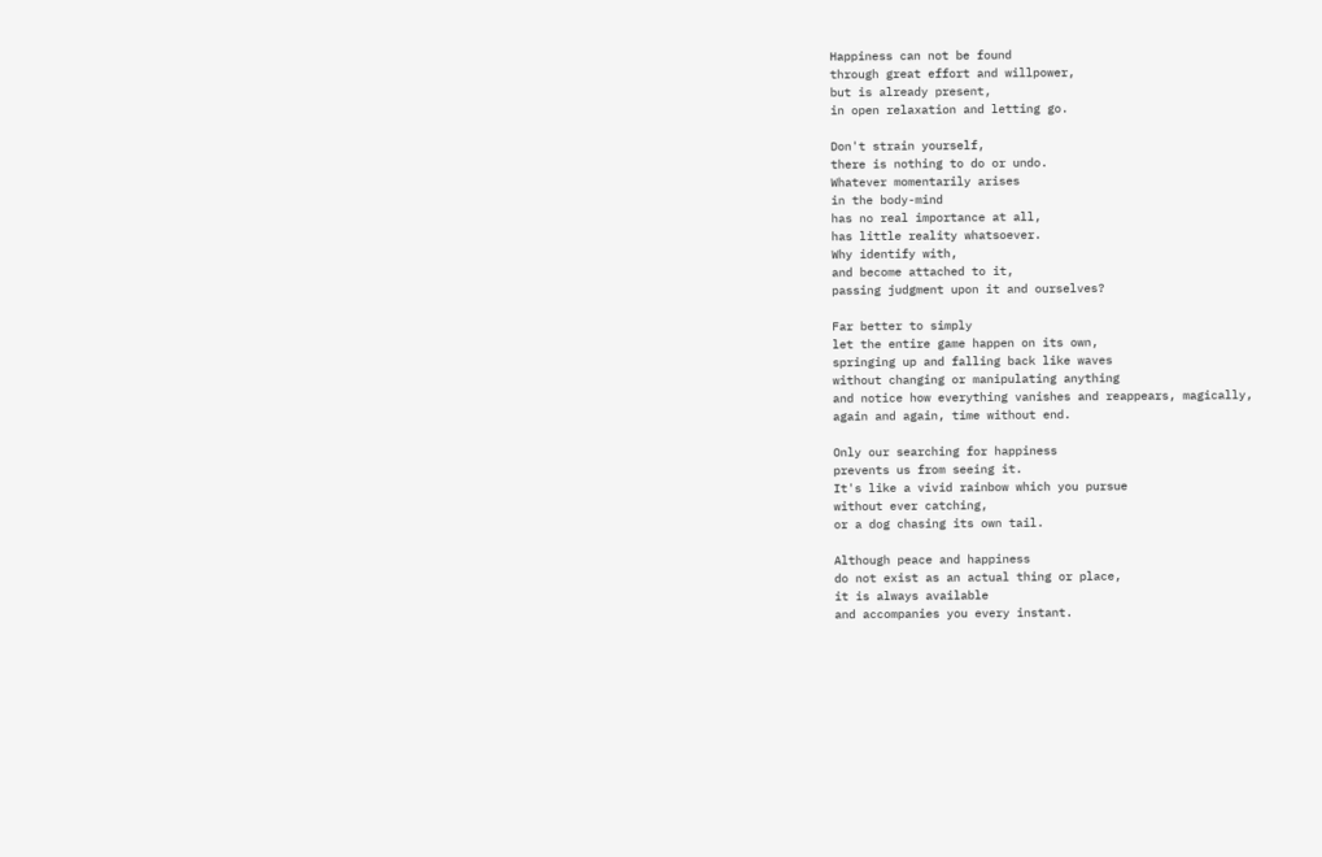Happiness can not be found
through great effort and willpower,
but is already present,
in open relaxation and letting go.

Don't strain yourself,
there is nothing to do or undo.
Whatever momentarily arises
in the body-mind
has no real importance at all,
has little reality whatsoever.
Why identify with,
and become attached to it,
passing judgment upon it and ourselves?

Far better to simply
let the entire game happen on its own,
springing up and falling back like waves
without changing or manipulating anything
and notice how everything vanishes and reappears, magically,
again and again, time without end.

Only our searching for happiness
prevents us from seeing it.
It's like a vivid rainbow which you pursue
without ever catching,
or a dog chasing its own tail.

Although peace and happiness
do not exist as an actual thing or place,
it is always available
and accompanies you every instant.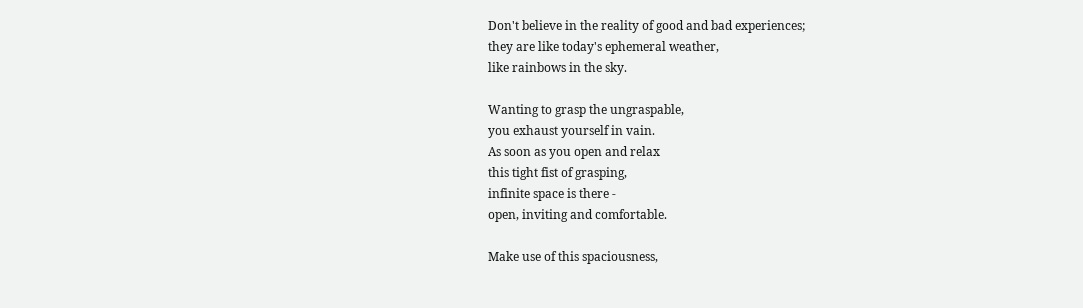Don't believe in the reality of good and bad experiences;
they are like today's ephemeral weather,
like rainbows in the sky.

Wanting to grasp the ungraspable,
you exhaust yourself in vain.
As soon as you open and relax
this tight fist of grasping,
infinite space is there -
open, inviting and comfortable.

Make use of this spaciousness,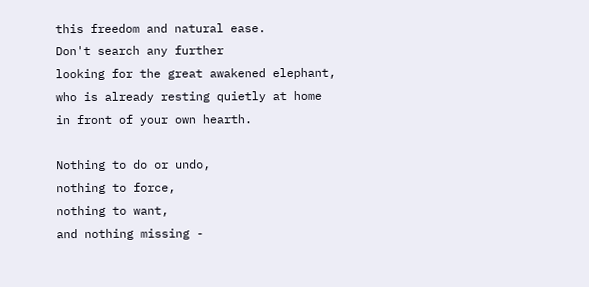this freedom and natural ease.
Don't search any further
looking for the great awakened elephant,
who is already resting quietly at home
in front of your own hearth.

Nothing to do or undo,
nothing to force,
nothing to want,
and nothing missing -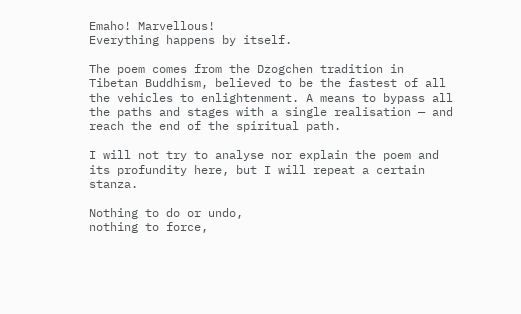Emaho! Marvellous!
Everything happens by itself.

The poem comes from the Dzogchen tradition in Tibetan Buddhism, believed to be the fastest of all the vehicles to enlightenment. A means to bypass all the paths and stages with a single realisation — and reach the end of the spiritual path.

I will not try to analyse nor explain the poem and its profundity here, but I will repeat a certain stanza.

Nothing to do or undo,
nothing to force,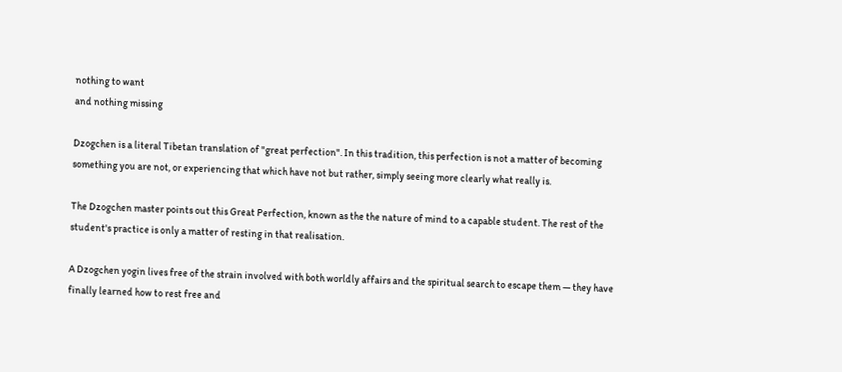nothing to want
and nothing missing

Dzogchen is a literal Tibetan translation of "great perfection". In this tradition, this perfection is not a matter of becoming something you are not, or experiencing that which have not but rather, simply seeing more clearly what really is.

The Dzogchen master points out this Great Perfection, known as the the nature of mind to a capable student. The rest of the student's practice is only a matter of resting in that realisation.

A Dzogchen yogin lives free of the strain involved with both worldly affairs and the spiritual search to escape them — they have finally learned how to rest free and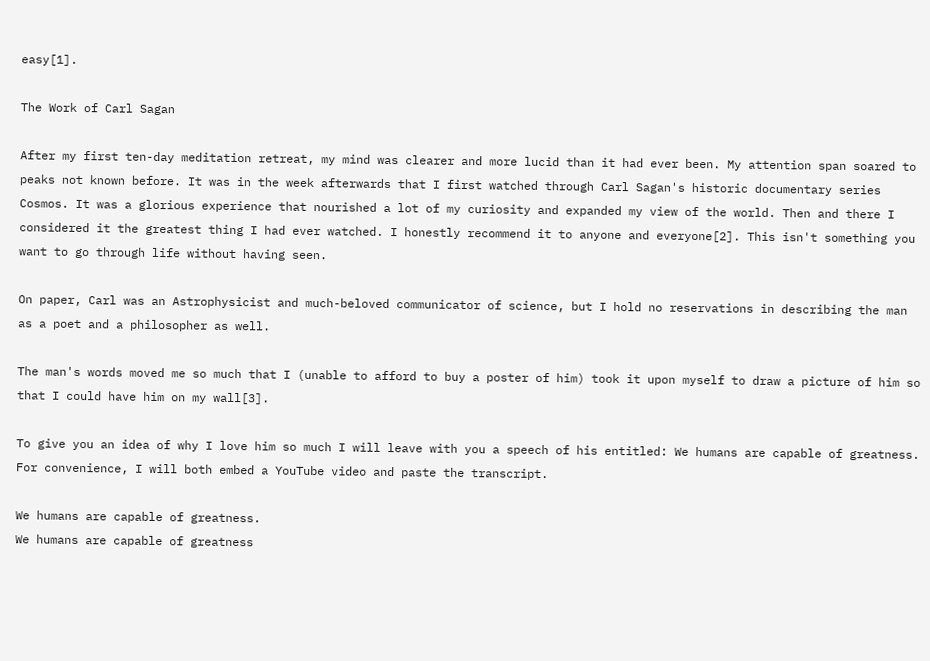easy[1].

The Work of Carl Sagan

After my first ten-day meditation retreat, my mind was clearer and more lucid than it had ever been. My attention span soared to peaks not known before. It was in the week afterwards that I first watched through Carl Sagan's historic documentary series Cosmos. It was a glorious experience that nourished a lot of my curiosity and expanded my view of the world. Then and there I considered it the greatest thing I had ever watched. I honestly recommend it to anyone and everyone[2]. This isn't something you want to go through life without having seen.

On paper, Carl was an Astrophysicist and much-beloved communicator of science, but I hold no reservations in describing the man as a poet and a philosopher as well.

The man's words moved me so much that I (unable to afford to buy a poster of him) took it upon myself to draw a picture of him so that I could have him on my wall[3].

To give you an idea of why I love him so much I will leave with you a speech of his entitled: We humans are capable of greatness. For convenience, I will both embed a YouTube video and paste the transcript.

We humans are capable of greatness.
We humans are capable of greatness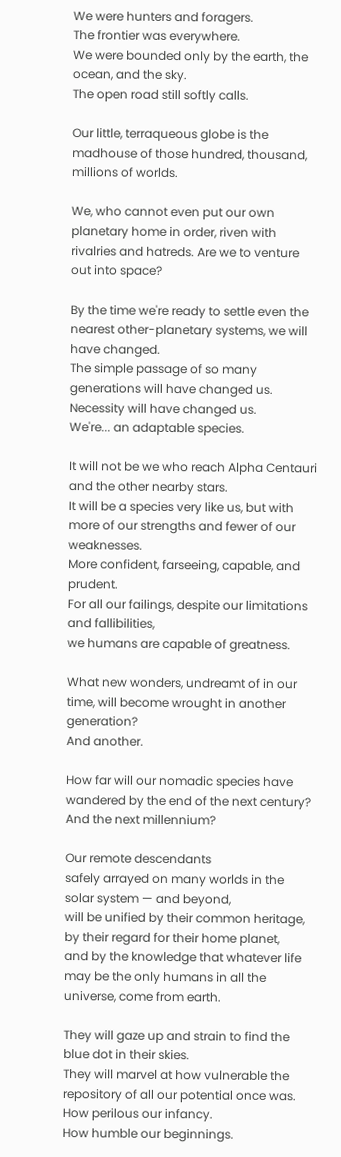We were hunters and foragers.
The frontier was everywhere.
We were bounded only by the earth, the ocean, and the sky.
The open road still softly calls.

Our little, terraqueous globe is the madhouse of those hundred, thousand, millions of worlds.

We, who cannot even put our own planetary home in order, riven with rivalries and hatreds. Are we to venture out into space?

By the time we're ready to settle even the nearest other-planetary systems, we will have changed.
The simple passage of so many generations will have changed us.
Necessity will have changed us.
We're... an adaptable species.

It will not be we who reach Alpha Centauri and the other nearby stars.
It will be a species very like us, but with more of our strengths and fewer of our weaknesses.
More confident, farseeing, capable, and prudent.
For all our failings, despite our limitations and fallibilities,
we humans are capable of greatness.

What new wonders, undreamt of in our time, will become wrought in another generation?
And another.

How far will our nomadic species have wandered by the end of the next century?
And the next millennium?

Our remote descendants
safely arrayed on many worlds in the solar system — and beyond,
will be unified by their common heritage,
by their regard for their home planet,
and by the knowledge that whatever life may be the only humans in all the universe, come from earth.

They will gaze up and strain to find the blue dot in their skies.
They will marvel at how vulnerable the repository of all our potential once was.
How perilous our infancy.
How humble our beginnings.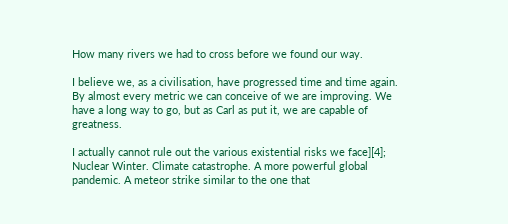How many rivers we had to cross before we found our way.

I believe we, as a civilisation, have progressed time and time again. By almost every metric we can conceive of we are improving. We have a long way to go, but as Carl as put it, we are capable of greatness.

I actually cannot rule out the various existential risks we face][4]; Nuclear Winter. Climate catastrophe. A more powerful global pandemic. A meteor strike similar to the one that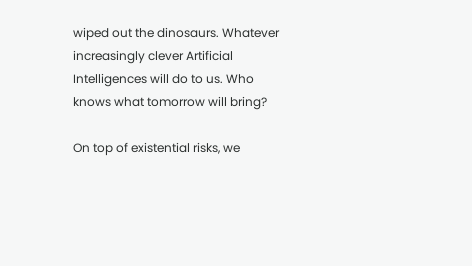wiped out the dinosaurs. Whatever increasingly clever Artificial Intelligences will do to us. Who knows what tomorrow will bring?

On top of existential risks, we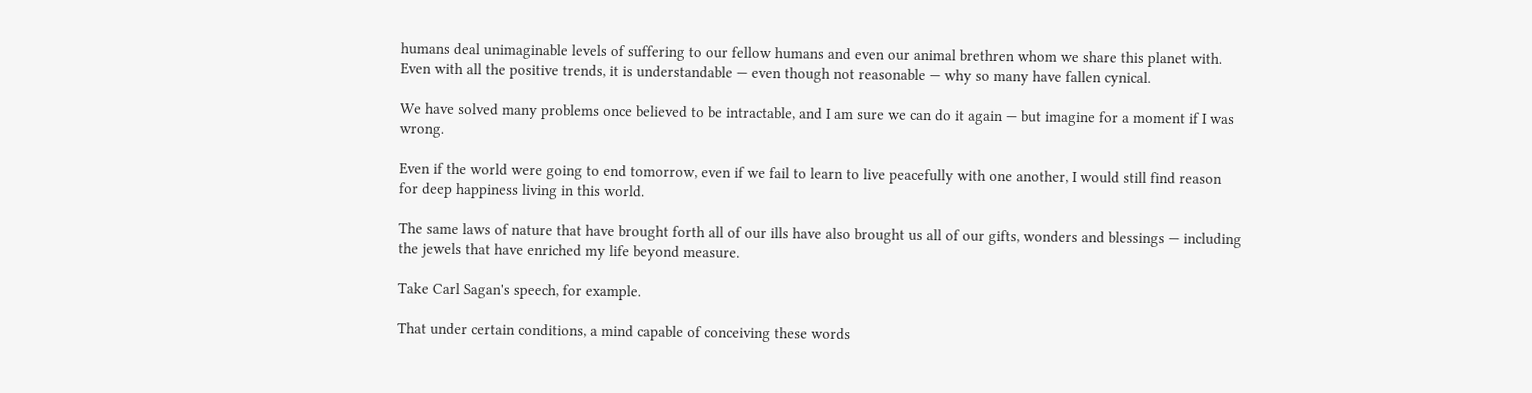humans deal unimaginable levels of suffering to our fellow humans and even our animal brethren whom we share this planet with. Even with all the positive trends, it is understandable — even though not reasonable — why so many have fallen cynical.

We have solved many problems once believed to be intractable, and I am sure we can do it again — but imagine for a moment if I was wrong.

Even if the world were going to end tomorrow, even if we fail to learn to live peacefully with one another, I would still find reason for deep happiness living in this world.

The same laws of nature that have brought forth all of our ills have also brought us all of our gifts, wonders and blessings — including the jewels that have enriched my life beyond measure.

Take Carl Sagan's speech, for example.

That under certain conditions, a mind capable of conceiving these words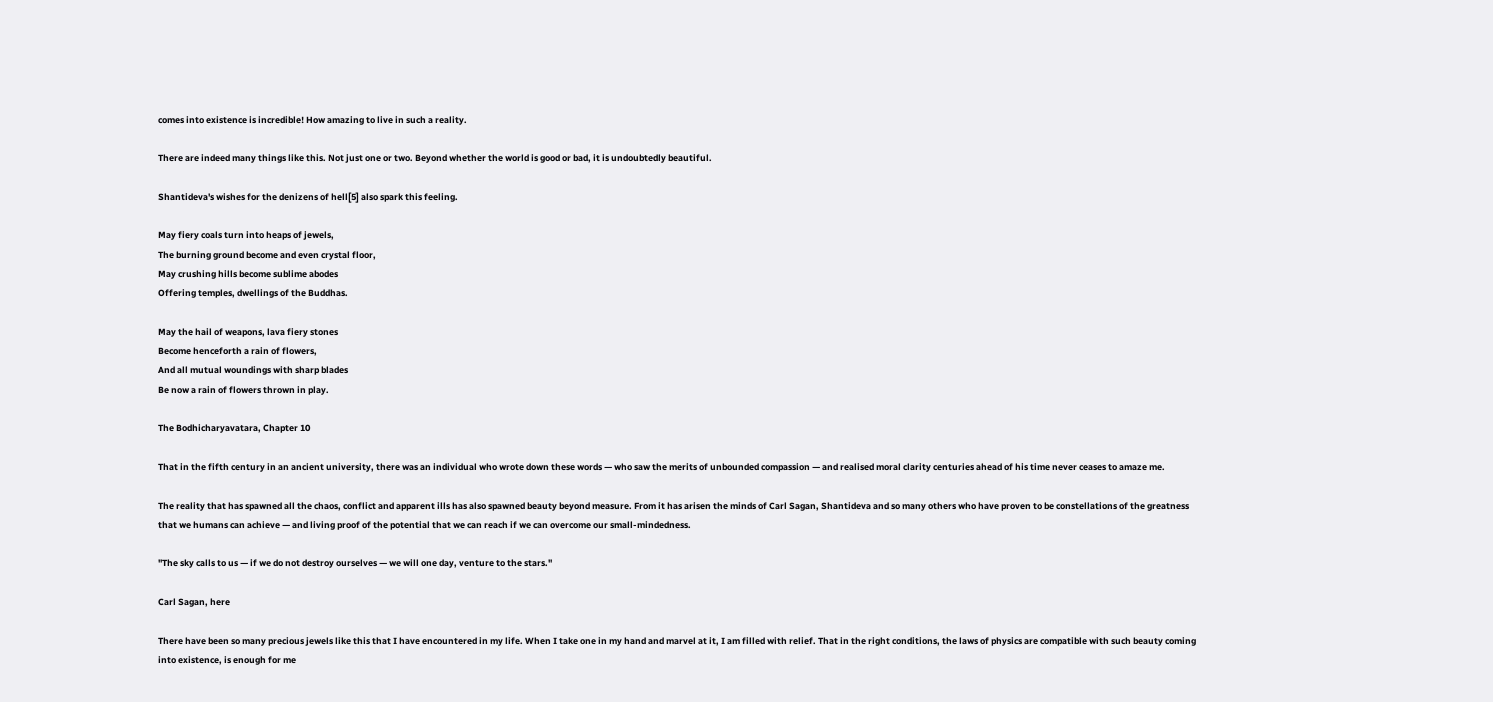comes into existence is incredible! How amazing to live in such a reality.

There are indeed many things like this. Not just one or two. Beyond whether the world is good or bad, it is undoubtedly beautiful.

Shantideva's wishes for the denizens of hell[5] also spark this feeling.

May fiery coals turn into heaps of jewels,
The burning ground become and even crystal floor,
May crushing hills become sublime abodes
Offering temples, dwellings of the Buddhas.

May the hail of weapons, lava fiery stones
Become henceforth a rain of flowers,
And all mutual woundings with sharp blades
Be now a rain of flowers thrown in play.

The Bodhicharyavatara, Chapter 10

That in the fifth century in an ancient university, there was an individual who wrote down these words — who saw the merits of unbounded compassion — and realised moral clarity centuries ahead of his time never ceases to amaze me.

The reality that has spawned all the chaos, conflict and apparent ills has also spawned beauty beyond measure. From it has arisen the minds of Carl Sagan, Shantideva and so many others who have proven to be constellations of the greatness that we humans can achieve — and living proof of the potential that we can reach if we can overcome our small-mindedness.

"The sky calls to us — if we do not destroy ourselves — we will one day, venture to the stars."

Carl Sagan, here

There have been so many precious jewels like this that I have encountered in my life. When I take one in my hand and marvel at it, I am filled with relief. That in the right conditions, the laws of physics are compatible with such beauty coming into existence, is enough for me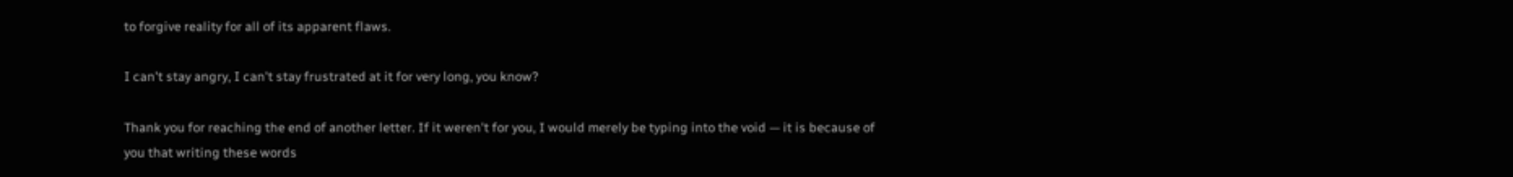to forgive reality for all of its apparent flaws.

I can't stay angry, I can't stay frustrated at it for very long, you know?

Thank you for reaching the end of another letter. If it weren't for you, I would merely be typing into the void — it is because of you that writing these words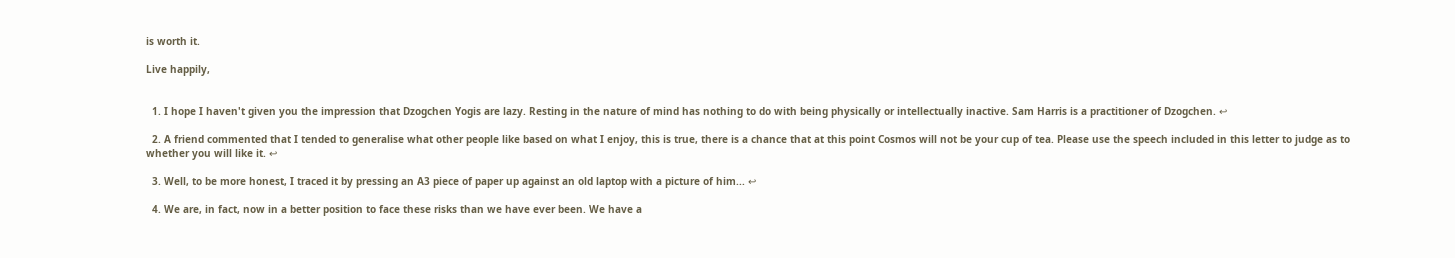is worth it.

Live happily,


  1. I hope I haven't given you the impression that Dzogchen Yogis are lazy. Resting in the nature of mind has nothing to do with being physically or intellectually inactive. Sam Harris is a practitioner of Dzogchen. ↩

  2. A friend commented that I tended to generalise what other people like based on what I enjoy, this is true, there is a chance that at this point Cosmos will not be your cup of tea. Please use the speech included in this letter to judge as to whether you will like it. ↩

  3. Well, to be more honest, I traced it by pressing an A3 piece of paper up against an old laptop with a picture of him... ↩

  4. We are, in fact, now in a better position to face these risks than we have ever been. We have a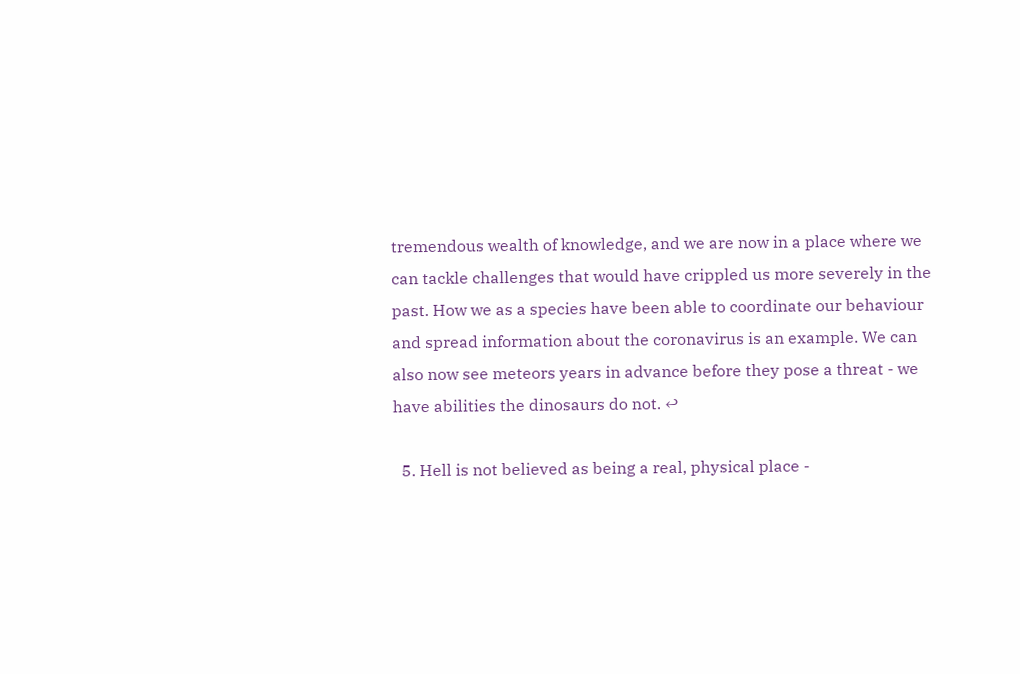tremendous wealth of knowledge, and we are now in a place where we can tackle challenges that would have crippled us more severely in the past. How we as a species have been able to coordinate our behaviour and spread information about the coronavirus is an example. We can also now see meteors years in advance before they pose a threat - we have abilities the dinosaurs do not. ↩

  5. Hell is not believed as being a real, physical place -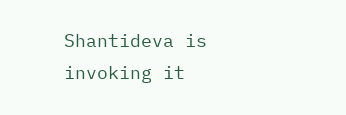Shantideva is invoking it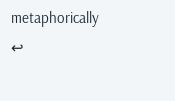metaphorically ↩